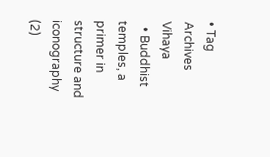• Tag Archives Vihaya
  • Buddhist temples, a primer in structure and iconography (2)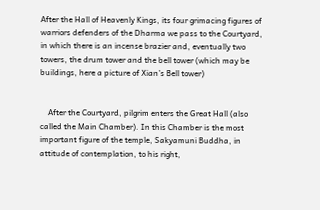After the Hall of Heavenly Kings, its four grimacing figures of warriors defenders of the Dharma we pass to the Courtyard, in which there is an incense brazier and, eventually two towers, the drum tower and the bell tower (which may be buildings, here a picture of Xian’s Bell tower)


    After the Courtyard, pilgrim enters the Great Hall (also called the Main Chamber). In this Chamber is the most important figure of the temple, Sakyamuni Buddha, in attitude of contemplation, to his right,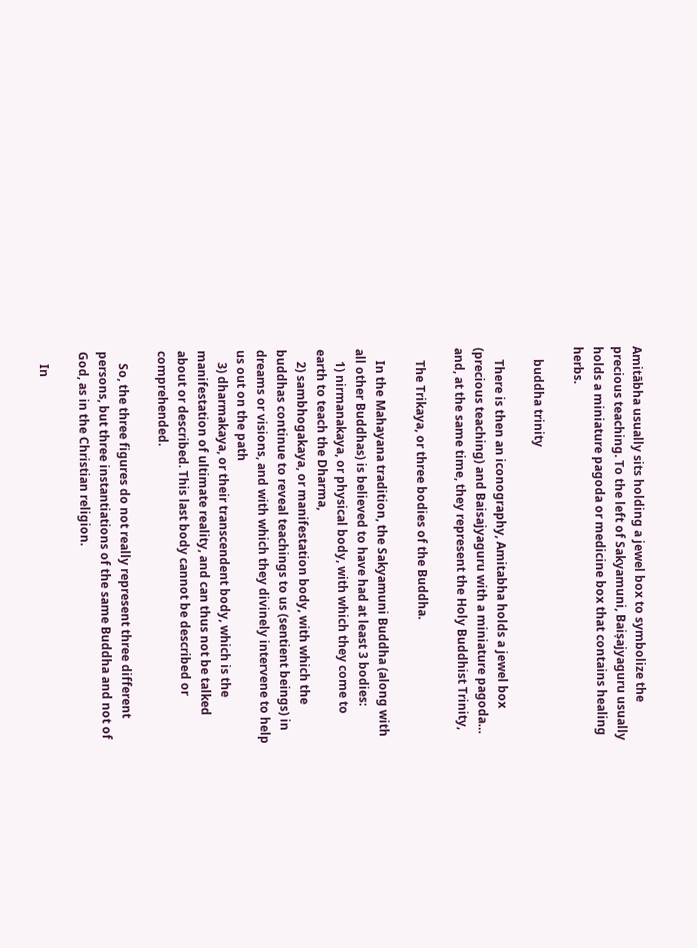Amitābha usually sits holding a jewel box to symbolize the precious teaching. To the left of Sakyamuni, Baiṣajyaguru usually holds a miniature pagoda or medicine box that contains healing herbs.

    buddha trinity

    There is then an iconography, Amitabha holds a jewel box (precious teaching) and Baisajyaguru with a miniature pagoda… and, at the same time, they represent the Holy Buddhist Trinity,

    The Trikaya, or three bodies of the Buddha.

    In the Mahayana tradition, the Sakyamuni Buddha (along with all other Buddhas) is believed to have had at least 3 bodies:
    1) nirmanakaya, or physical body, with which they come to earth to teach the Dharma,
    2) sambhogakaya, or manifestation body, with which the buddhas continue to reveal teachings to us (sentient beings) in dreams or visions, and with which they divinely intervene to help us out on the path
    3) dharmakaya, or their transcendent body, which is the manifestation of ultimate reality, and can thus not be talked about or described. This last body cannot be described or comprehended.

    So, the three figures do not really represent three different persons, but three instantiations of the same Buddha and not of God, as in the Christian religion.

    In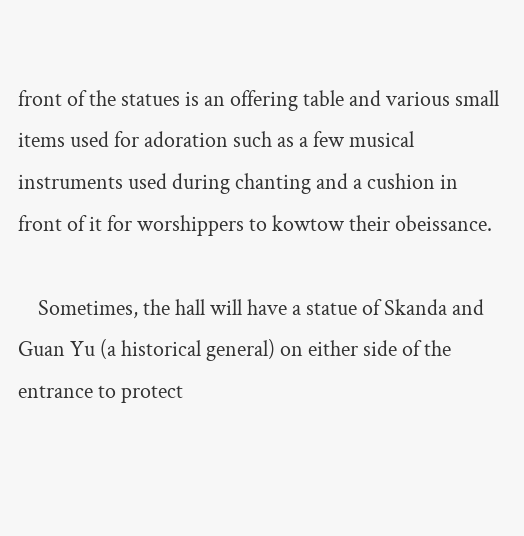front of the statues is an offering table and various small items used for adoration such as a few musical instruments used during chanting and a cushion in front of it for worshippers to kowtow their obeissance.

    Sometimes, the hall will have a statue of Skanda and Guan Yu (a historical general) on either side of the entrance to protect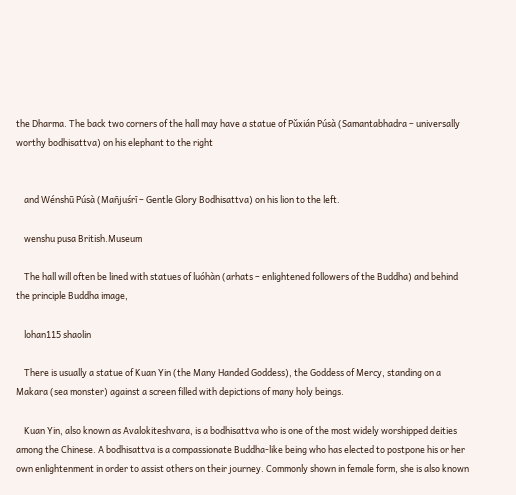the Dharma. The back two corners of the hall may have a statue of Pǔxián Púsà (Samantabhadra – universally worthy bodhisattva) on his elephant to the right


    and Wénshū Púsà (Mañjuśrī – Gentle Glory Bodhisattva) on his lion to the left.

    wenshu pusa British.Museum

    The hall will often be lined with statues of luóhàn (arhats – enlightened followers of the Buddha) and behind the principle Buddha image,

    lohan115 shaolin

    There is usually a statue of Kuan Yin (the Many Handed Goddess), the Goddess of Mercy, standing on a Makara (sea monster) against a screen filled with depictions of many holy beings.

    Kuan Yin, also known as Avalokiteshvara, is a bodhisattva who is one of the most widely worshipped deities among the Chinese. A bodhisattva is a compassionate Buddha-like being who has elected to postpone his or her own enlightenment in order to assist others on their journey. Commonly shown in female form, she is also known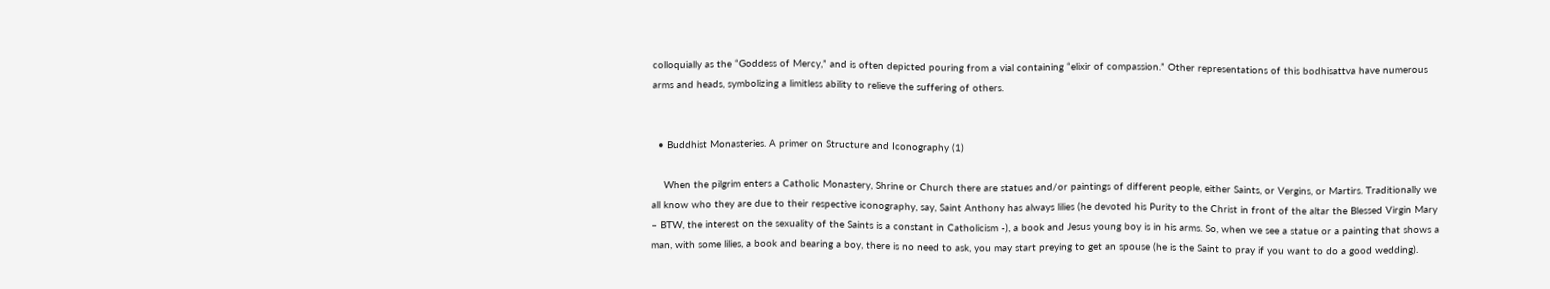colloquially as the “Goddess of Mercy,” and is often depicted pouring from a vial containing “elixir of compassion.” Other representations of this bodhisattva have numerous arms and heads, symbolizing a limitless ability to relieve the suffering of others.


  • Buddhist Monasteries. A primer on Structure and Iconography (1)

    When the pilgrim enters a Catholic Monastery, Shrine or Church there are statues and/or paintings of different people, either Saints, or Vergins, or Martirs. Traditionally we all know who they are due to their respective iconography, say, Saint Anthony has always lilies (he devoted his Purity to the Christ in front of the altar the Blessed Virgin Mary – BTW, the interest on the sexuality of the Saints is a constant in Catholicism -), a book and Jesus young boy is in his arms. So, when we see a statue or a painting that shows a man, with some lilies, a book and bearing a boy, there is no need to ask, you may start preying to get an spouse (he is the Saint to pray if you want to do a good wedding).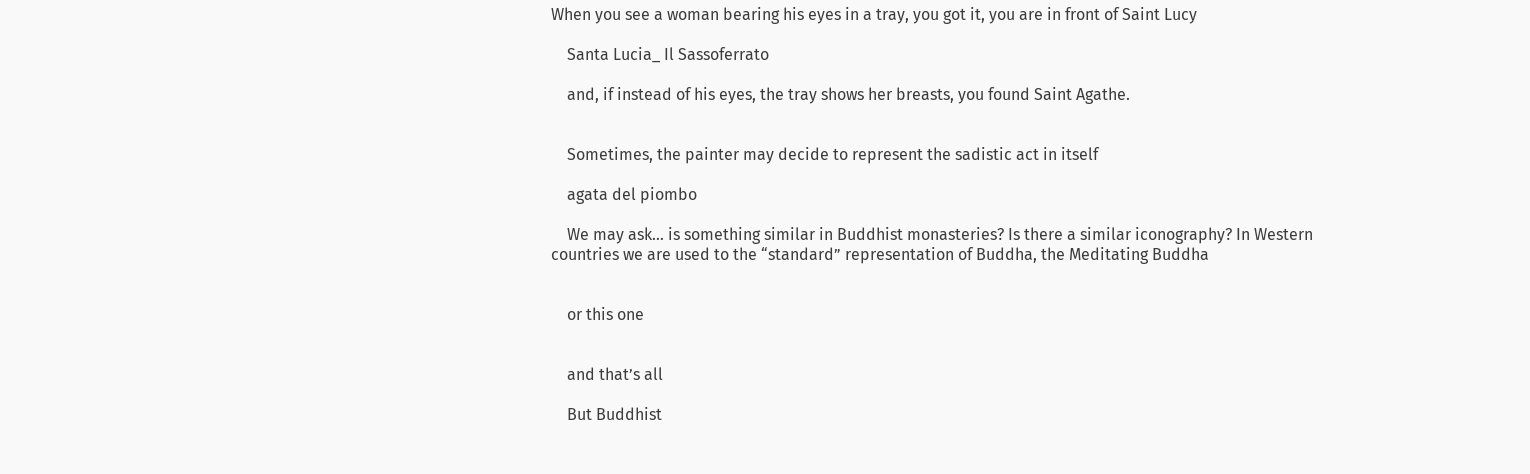When you see a woman bearing his eyes in a tray, you got it, you are in front of Saint Lucy

    Santa Lucia_ Il Sassoferrato

    and, if instead of his eyes, the tray shows her breasts, you found Saint Agathe.


    Sometimes, the painter may decide to represent the sadistic act in itself

    agata del piombo

    We may ask… is something similar in Buddhist monasteries? Is there a similar iconography? In Western countries we are used to the “standard” representation of Buddha, the Meditating Buddha


    or this one


    and that’s all

    But Buddhist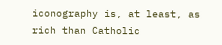iconography is, at least, as rich than Catholic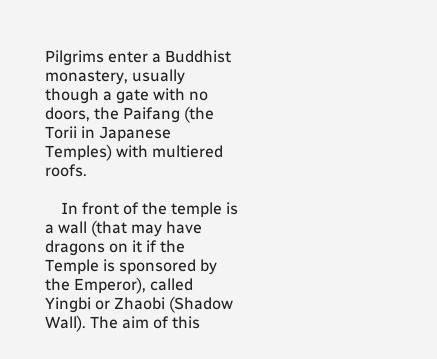Pilgrims enter a Buddhist monastery, usually though a gate with no doors, the Paifang (the Torii in Japanese Temples) with multiered roofs.

    In front of the temple is a wall (that may have dragons on it if the Temple is sponsored by the Emperor), called Yingbi or Zhaobi (Shadow Wall). The aim of this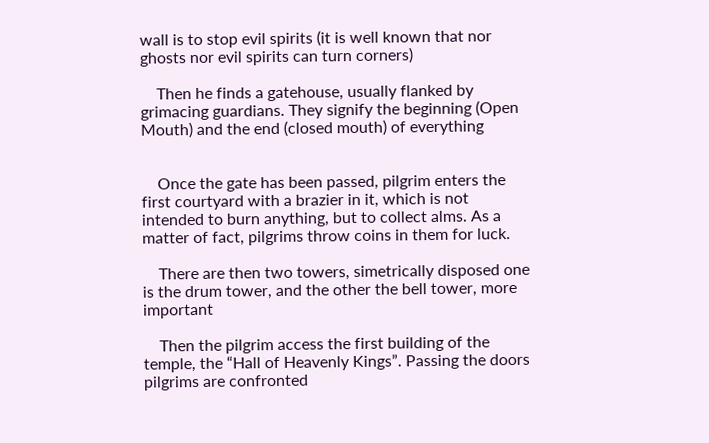wall is to stop evil spirits (it is well known that nor ghosts nor evil spirits can turn corners)

    Then he finds a gatehouse, usually flanked by grimacing guardians. They signify the beginning (Open Mouth) and the end (closed mouth) of everything


    Once the gate has been passed, pilgrim enters the first courtyard with a brazier in it, which is not intended to burn anything, but to collect alms. As a matter of fact, pilgrims throw coins in them for luck.

    There are then two towers, simetrically disposed one is the drum tower, and the other the bell tower, more important

    Then the pilgrim access the first building of the temple, the “Hall of Heavenly Kings”. Passing the doors pilgrims are confronted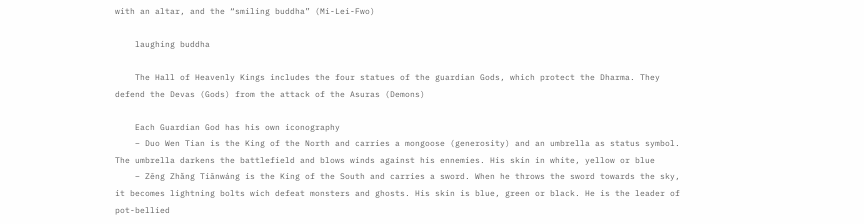with an altar, and the “smiling buddha” (Mi-Lei-Fwo)

    laughing buddha

    The Hall of Heavenly Kings includes the four statues of the guardian Gods, which protect the Dharma. They defend the Devas (Gods) from the attack of the Asuras (Demons)

    Each Guardian God has his own iconography
    – Duo Wen Tian is the King of the North and carries a mongoose (generosity) and an umbrella as status symbol. The umbrella darkens the battlefield and blows winds against his ennemies. His skin in white, yellow or blue
    – Zēng Zhǎng Tiānwáng is the King of the South and carries a sword. When he throws the sword towards the sky, it becomes lightning bolts wich defeat monsters and ghosts. His skin is blue, green or black. He is the leader of pot-bellied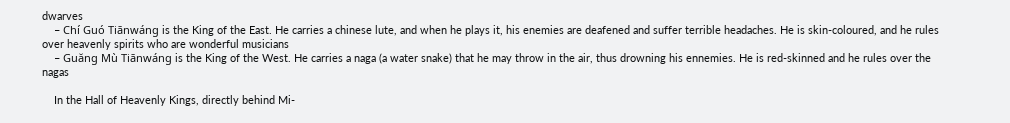dwarves
    – Chí Guó Tiānwáng is the King of the East. He carries a chinese lute, and when he plays it, his enemies are deafened and suffer terrible headaches. He is skin-coloured, and he rules over heavenly spirits who are wonderful musicians
    – Guăng Mù Tiānwáng is the King of the West. He carries a naga (a water snake) that he may throw in the air, thus drowning his ennemies. He is red-skinned and he rules over the nagas

    In the Hall of Heavenly Kings, directly behind Mi-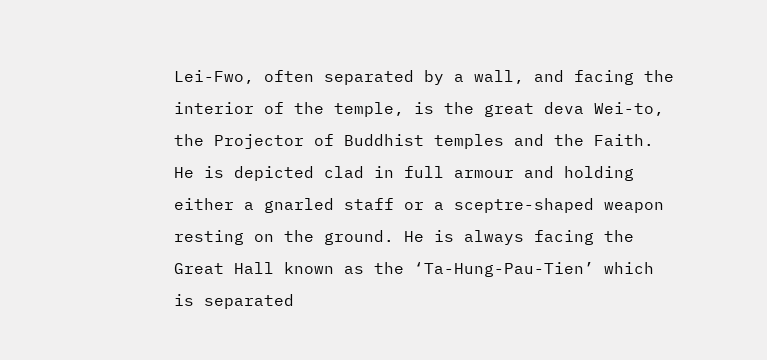Lei-Fwo, often separated by a wall, and facing the interior of the temple, is the great deva Wei-to, the Projector of Buddhist temples and the Faith. He is depicted clad in full armour and holding either a gnarled staff or a sceptre-shaped weapon resting on the ground. He is always facing the Great Hall known as the ‘Ta-Hung-Pau-Tien’ which is separated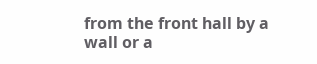from the front hall by a wall or a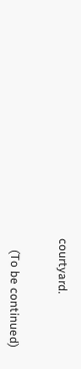courtyard.


    (To be continued)